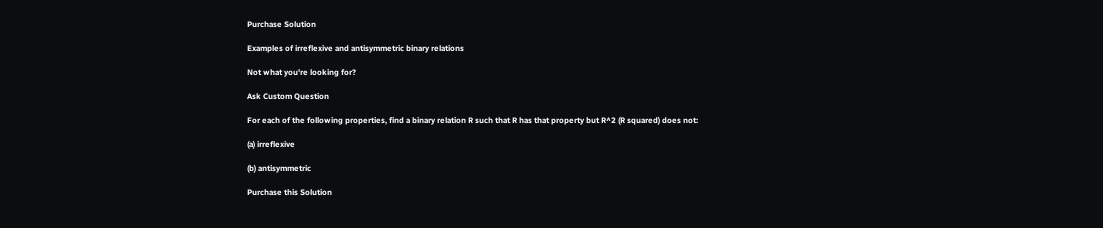Purchase Solution

Examples of irreflexive and antisymmetric binary relations

Not what you're looking for?

Ask Custom Question

For each of the following properties, find a binary relation R such that R has that property but R^2 (R squared) does not:

(a) irreflexive

(b) antisymmetric

Purchase this Solution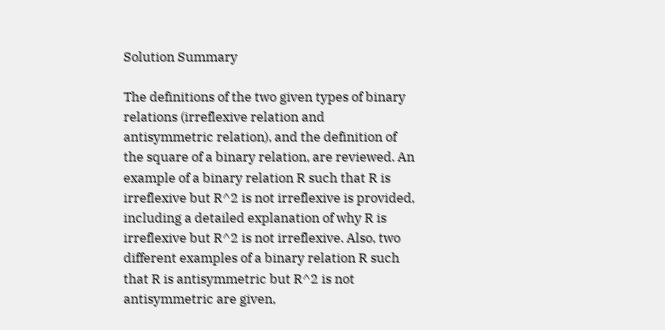Solution Summary

The definitions of the two given types of binary relations (irreflexive relation and antisymmetric relation), and the definition of the square of a binary relation, are reviewed. An example of a binary relation R such that R is irreflexive but R^2 is not irreflexive is provided, including a detailed explanation of why R is irreflexive but R^2 is not irreflexive. Also, two different examples of a binary relation R such that R is antisymmetric but R^2 is not antisymmetric are given,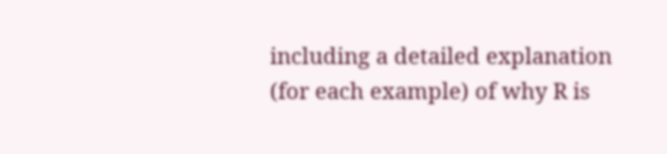including a detailed explanation (for each example) of why R is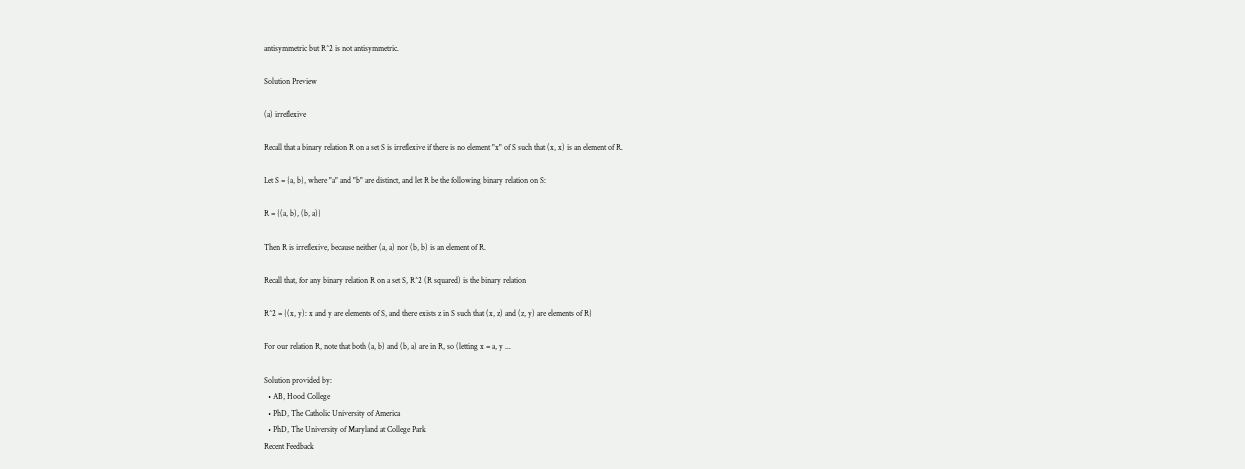antisymmetric but R^2 is not antisymmetric.

Solution Preview

(a) irreflexive

Recall that a binary relation R on a set S is irreflexive if there is no element "x" of S such that (x, x) is an element of R.

Let S = {a, b}, where "a" and "b" are distinct, and let R be the following binary relation on S:

R = {(a, b), (b, a)}

Then R is irreflexive, because neither (a, a) nor (b, b) is an element of R.

Recall that, for any binary relation R on a set S, R^2 (R squared) is the binary relation

R^2 = {(x, y): x and y are elements of S, and there exists z in S such that (x, z) and (z, y) are elements of R}

For our relation R, note that both (a, b) and (b, a) are in R, so (letting x = a, y ...

Solution provided by:
  • AB, Hood College
  • PhD, The Catholic University of America
  • PhD, The University of Maryland at College Park
Recent Feedback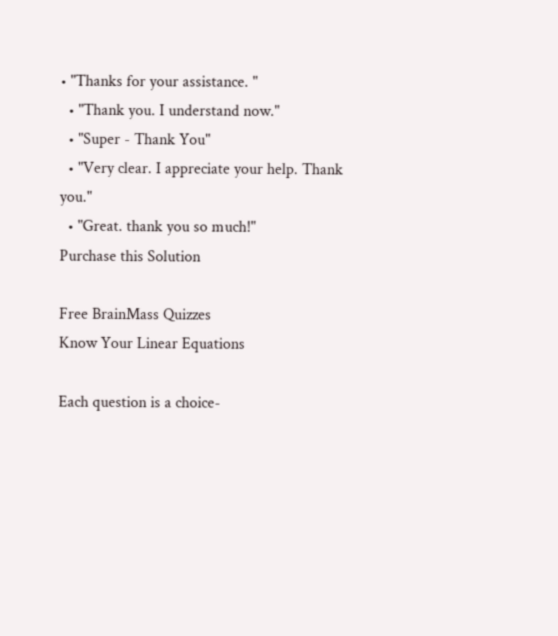• "Thanks for your assistance. "
  • "Thank you. I understand now."
  • "Super - Thank You"
  • "Very clear. I appreciate your help. Thank you."
  • "Great. thank you so much!"
Purchase this Solution

Free BrainMass Quizzes
Know Your Linear Equations

Each question is a choice-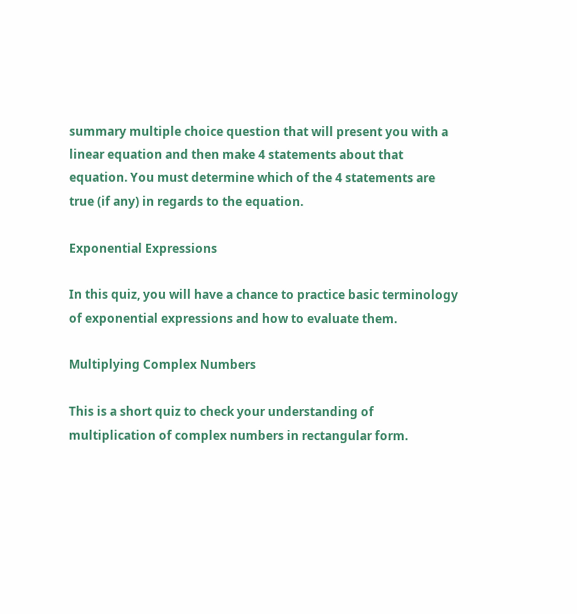summary multiple choice question that will present you with a linear equation and then make 4 statements about that equation. You must determine which of the 4 statements are true (if any) in regards to the equation.

Exponential Expressions

In this quiz, you will have a chance to practice basic terminology of exponential expressions and how to evaluate them.

Multiplying Complex Numbers

This is a short quiz to check your understanding of multiplication of complex numbers in rectangular form.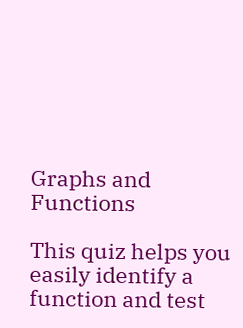Graphs and Functions

This quiz helps you easily identify a function and test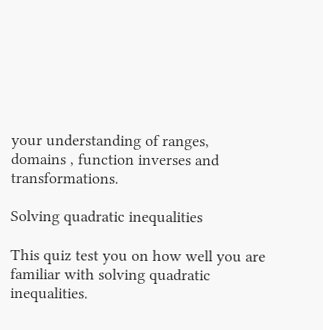your understanding of ranges, domains , function inverses and transformations.

Solving quadratic inequalities

This quiz test you on how well you are familiar with solving quadratic inequalities.